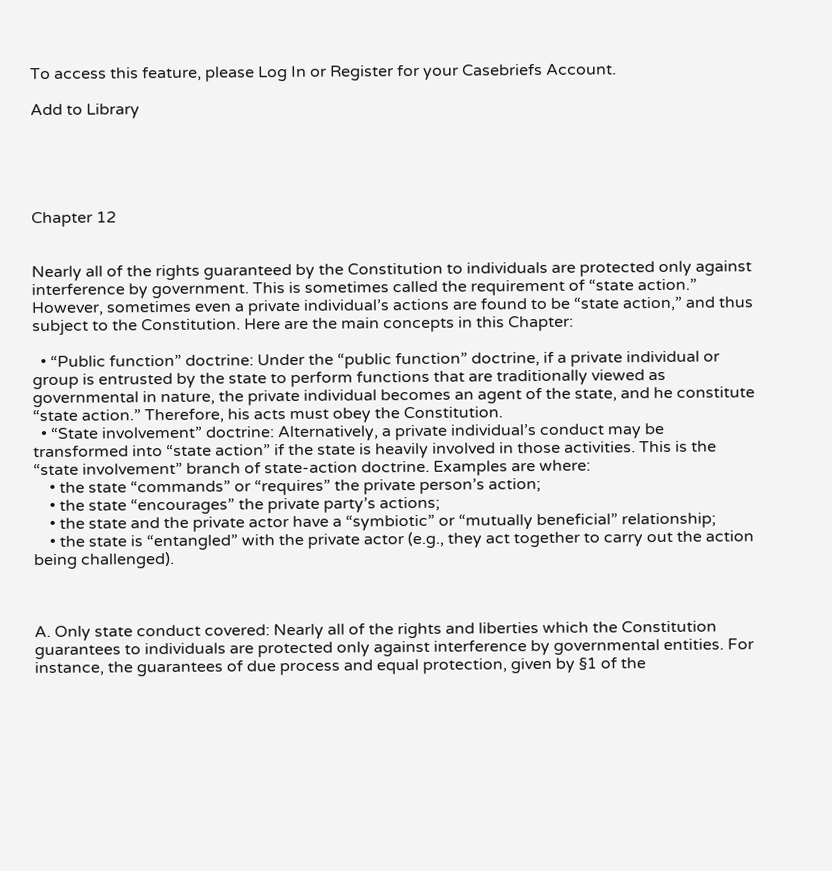To access this feature, please Log In or Register for your Casebriefs Account.

Add to Library





Chapter 12


Nearly all of the rights guaranteed by the Constitution to individuals are protected only against interference by government. This is sometimes called the requirement of “state action.” However, sometimes even a private individual’s actions are found to be “state action,” and thus subject to the Constitution. Here are the main concepts in this Chapter:

  • “Public function” doctrine: Under the “public function” doctrine, if a private individual or group is entrusted by the state to perform functions that are traditionally viewed as governmental in nature, the private individual becomes an agent of the state, and he constitute “state action.” Therefore, his acts must obey the Constitution.
  • “State involvement” doctrine: Alternatively, a private individual’s conduct may be transformed into “state action” if the state is heavily involved in those activities. This is the “state involvement” branch of state-action doctrine. Examples are where:
    • the state “commands” or “requires” the private person’s action;
    • the state “encourages” the private party’s actions;
    • the state and the private actor have a “symbiotic” or “mutually beneficial” relationship;
    • the state is “entangled” with the private actor (e.g., they act together to carry out the action being challenged).



A. Only state conduct covered: Nearly all of the rights and liberties which the Constitution guarantees to individuals are protected only against interference by governmental entities. For instance, the guarantees of due process and equal protection, given by §1 of the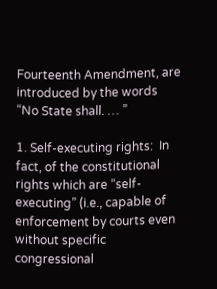Fourteenth Amendment, are introduced by the words “No State shall. … ”

1. Self-executing rights:  In fact, of the constitutional rights which are “self-executing” (i.e., capable of enforcement by courts even without specific congressional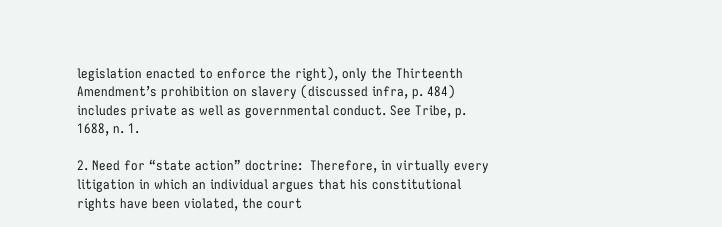legislation enacted to enforce the right), only the Thirteenth Amendment’s prohibition on slavery (discussed infra, p. 484) includes private as well as governmental conduct. See Tribe, p. 1688, n. 1.

2. Need for “state action” doctrine:  Therefore, in virtually every litigation in which an individual argues that his constitutional rights have been violated, the court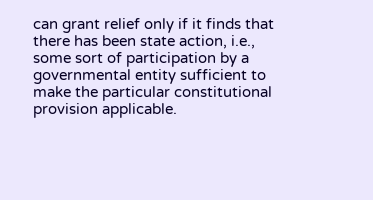can grant relief only if it finds that there has been state action, i.e., some sort of participation by a governmental entity sufficient to make the particular constitutional provision applicable.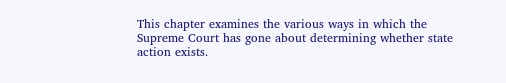This chapter examines the various ways in which the Supreme Court has gone about determining whether state action exists.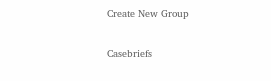Create New Group

Casebriefs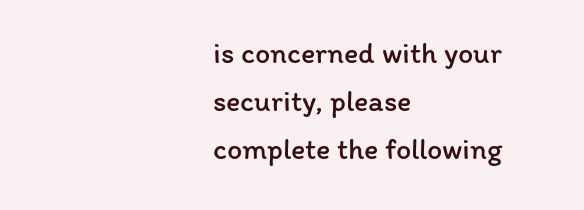is concerned with your security, please complete the following